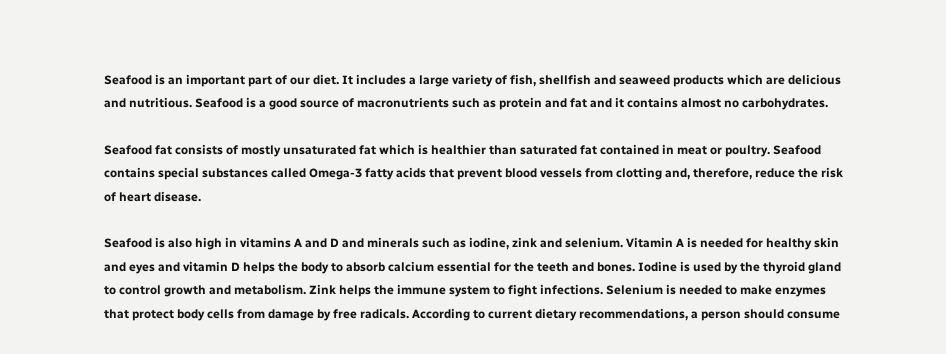Seafood is an important part of our diet. It includes a large variety of fish, shellfish and seaweed products which are delicious and nutritious. Seafood is a good source of macronutrients such as protein and fat and it contains almost no carbohydrates.

Seafood fat consists of mostly unsaturated fat which is healthier than saturated fat contained in meat or poultry. Seafood contains special substances called Omega-3 fatty acids that prevent blood vessels from clotting and, therefore, reduce the risk of heart disease.

Seafood is also high in vitamins A and D and minerals such as iodine, zink and selenium. Vitamin A is needed for healthy skin and eyes and vitamin D helps the body to absorb calcium essential for the teeth and bones. Iodine is used by the thyroid gland to control growth and metabolism. Zink helps the immune system to fight infections. Selenium is needed to make enzymes that protect body cells from damage by free radicals. According to current dietary recommendations, a person should consume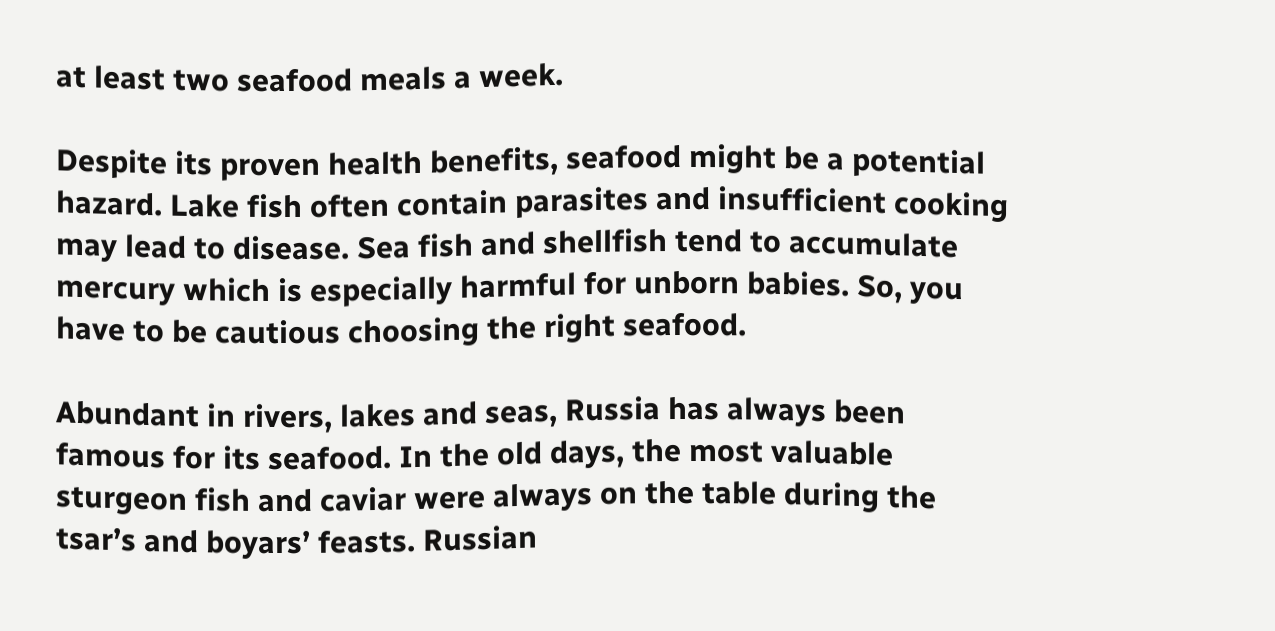at least two seafood meals a week.

Despite its proven health benefits, seafood might be a potential hazard. Lake fish often contain parasites and insufficient cooking may lead to disease. Sea fish and shellfish tend to accumulate mercury which is especially harmful for unborn babies. So, you have to be cautious choosing the right seafood.

Abundant in rivers, lakes and seas, Russia has always been famous for its seafood. In the old days, the most valuable sturgeon fish and caviar were always on the table during the tsar’s and boyars’ feasts. Russian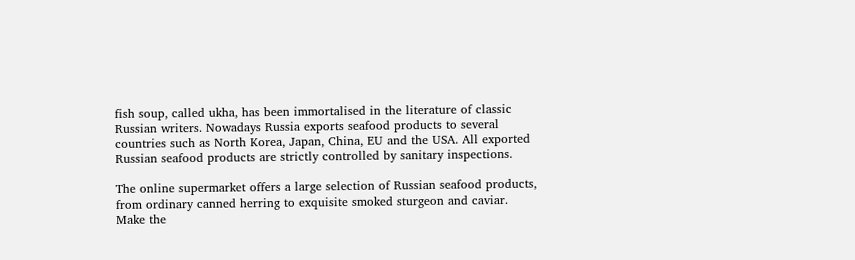fish soup, called ukha, has been immortalised in the literature of classic Russian writers. Nowadays Russia exports seafood products to several countries such as North Korea, Japan, China, EU and the USA. All exported Russian seafood products are strictly controlled by sanitary inspections.

The online supermarket offers a large selection of Russian seafood products, from ordinary canned herring to exquisite smoked sturgeon and caviar. Make the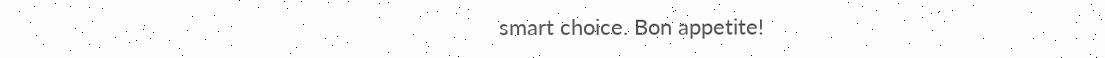smart choice. Bon appetite!